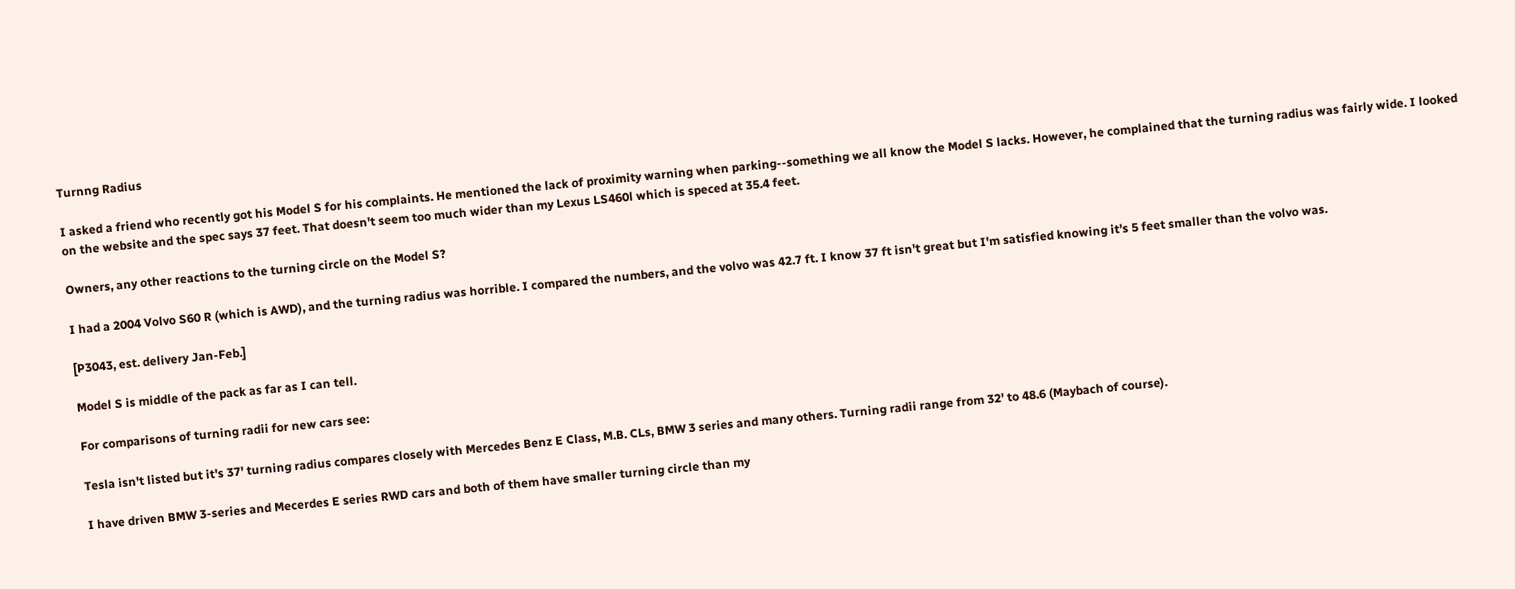Turnng Radius

I asked a friend who recently got his Model S for his complaints. He mentioned the lack of proximity warning when parking--something we all know the Model S lacks. However, he complained that the turning radius was fairly wide. I looked on the website and the spec says 37 feet. That doesn't seem too much wider than my Lexus LS460l which is speced at 35.4 feet.

Owners, any other reactions to the turning circle on the Model S?

I had a 2004 Volvo S60 R (which is AWD), and the turning radius was horrible. I compared the numbers, and the volvo was 42.7 ft. I know 37 ft isn't great but I'm satisfied knowing it's 5 feet smaller than the volvo was.

[P3043, est. delivery Jan-Feb.]

Model S is middle of the pack as far as I can tell.

For comparisons of turning radii for new cars see:

Tesla isn't listed but it's 37' turning radius compares closely with Mercedes Benz E Class, M.B. CLs, BMW 3 series and many others. Turning radii range from 32' to 48.6 (Maybach of course).

I have driven BMW 3-series and Mecerdes E series RWD cars and both of them have smaller turning circle than my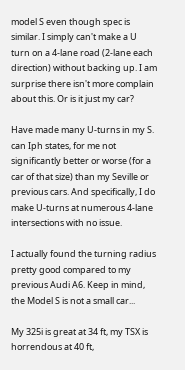model S even though spec is similar. I simply can't make a U turn on a 4-lane road (2-lane each direction) without backing up. I am surprise there isn't more complain about this. Or is it just my car?

Have made many U-turns in my S. can Iph states, for me not significantly better or worse (for a car of that size) than my Seville or previous cars. And specifically, I do make U-turns at numerous 4-lane intersections with no issue.

I actually found the turning radius pretty good compared to my previous Audi A6. Keep in mind, the Model S is not a small car...

My 325i is great at 34 ft, my TSX is horrendous at 40 ft,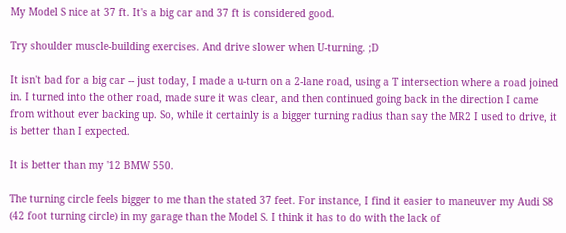My Model S nice at 37 ft. It's a big car and 37 ft is considered good.

Try shoulder muscle-building exercises. And drive slower when U-turning. ;D

It isn't bad for a big car -- just today, I made a u-turn on a 2-lane road, using a T intersection where a road joined in. I turned into the other road, made sure it was clear, and then continued going back in the direction I came from without ever backing up. So, while it certainly is a bigger turning radius than say the MR2 I used to drive, it is better than I expected.

It is better than my '12 BMW 550.

The turning circle feels bigger to me than the stated 37 feet. For instance, I find it easier to maneuver my Audi S8 (42 foot turning circle) in my garage than the Model S. I think it has to do with the lack of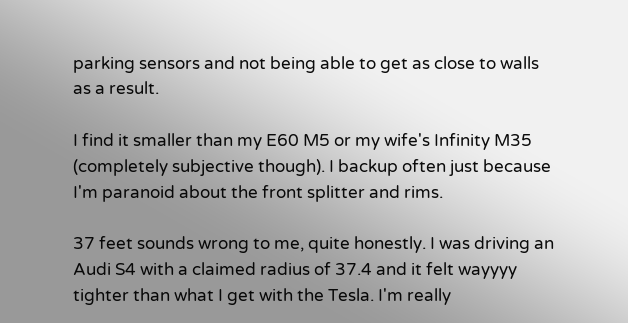parking sensors and not being able to get as close to walls as a result.

I find it smaller than my E60 M5 or my wife's Infinity M35 (completely subjective though). I backup often just because I'm paranoid about the front splitter and rims.

37 feet sounds wrong to me, quite honestly. I was driving an Audi S4 with a claimed radius of 37.4 and it felt wayyyy tighter than what I get with the Tesla. I'm really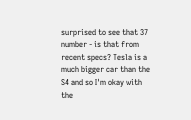surprised to see that 37 number - is that from recent specs? Tesla is a much bigger car than the S4 and so I'm okay with the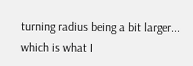turning radius being a bit larger... which is what I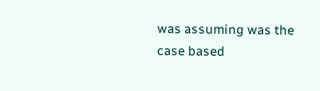was assuming was the case based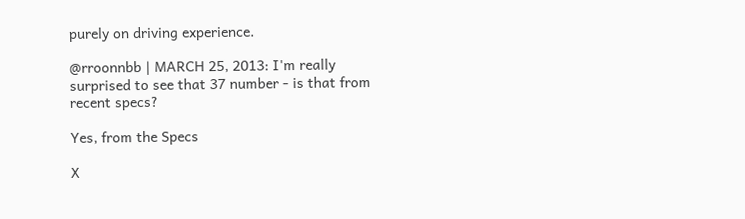purely on driving experience.

@rroonnbb | MARCH 25, 2013: I'm really surprised to see that 37 number - is that from recent specs?

Yes, from the Specs

X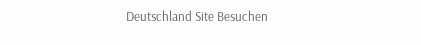Deutschland Site Besuchen